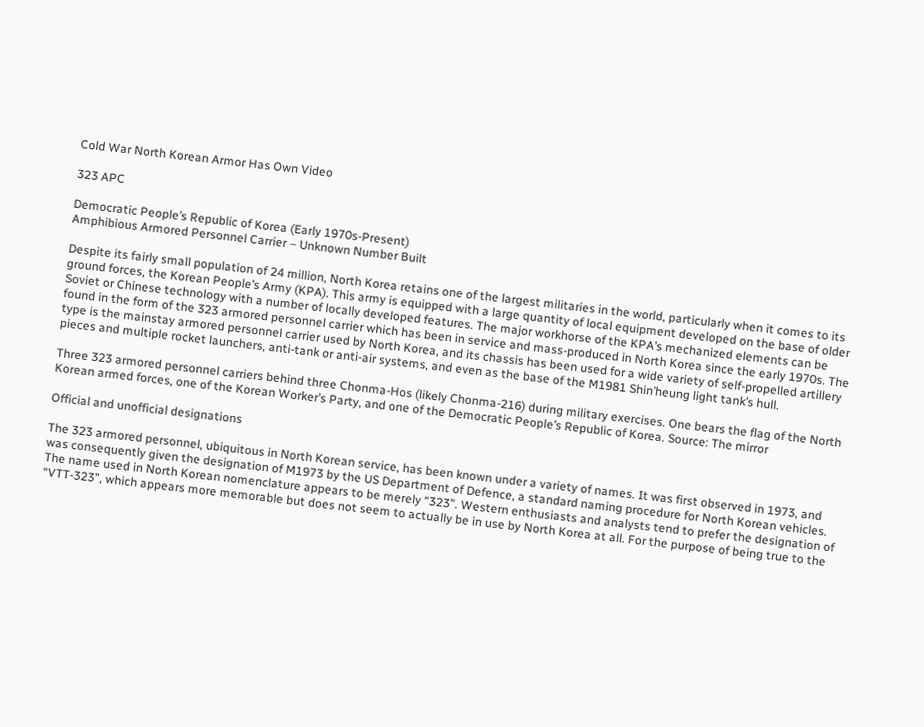Cold War North Korean Armor Has Own Video

323 APC

Democratic People’s Republic of Korea (Early 1970s-Present)
Amphibious Armored Personnel Carrier – Unknown Number Built

Despite its fairly small population of 24 million, North Korea retains one of the largest militaries in the world, particularly when it comes to its ground forces, the Korean People’s Army (KPA). This army is equipped with a large quantity of local equipment developed on the base of older Soviet or Chinese technology with a number of locally developed features. The major workhorse of the KPA’s mechanized elements can be found in the form of the 323 armored personnel carrier which has been in service and mass-produced in North Korea since the early 1970s. The type is the mainstay armored personnel carrier used by North Korea, and its chassis has been used for a wide variety of self-propelled artillery pieces and multiple rocket launchers, anti-tank or anti-air systems, and even as the base of the M1981 Shin’heung light tank’s hull.

Three 323 armored personnel carriers behind three Chonma-Hos (likely Chonma-216) during military exercises. One bears the flag of the North Korean armed forces, one of the Korean Worker’s Party, and one of the Democratic People’s Republic of Korea. Source: The mirror

Official and unofficial designations

The 323 armored personnel, ubiquitous in North Korean service, has been known under a variety of names. It was first observed in 1973, and was consequently given the designation of M1973 by the US Department of Defence, a standard naming procedure for North Korean vehicles. The name used in North Korean nomenclature appears to be merely “323”. Western enthusiasts and analysts tend to prefer the designation of “VTT-323”, which appears more memorable but does not seem to actually be in use by North Korea at all. For the purpose of being true to the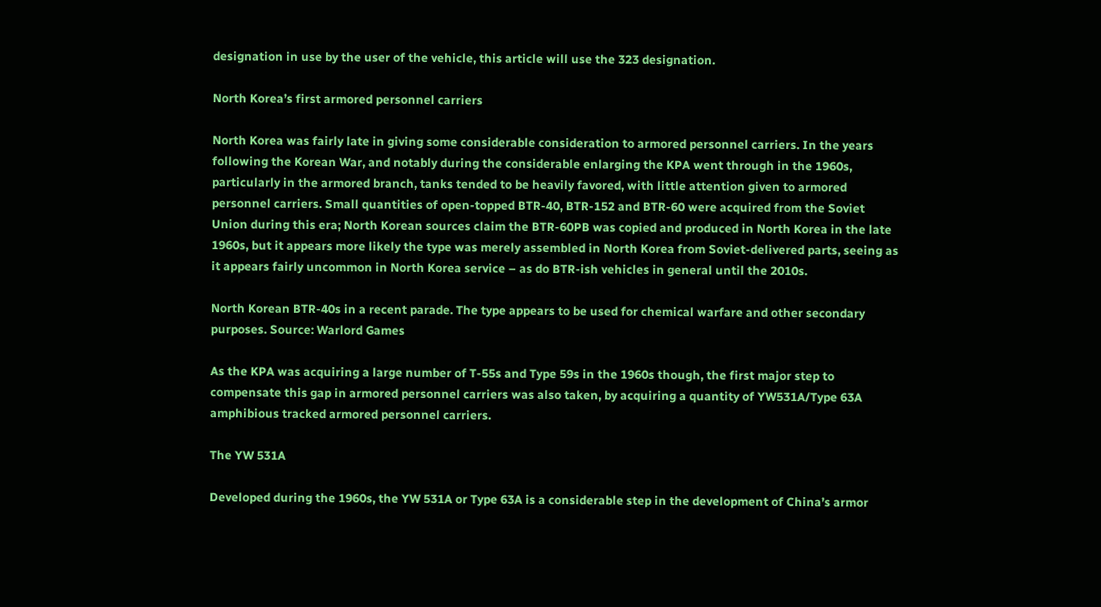designation in use by the user of the vehicle, this article will use the 323 designation.

North Korea’s first armored personnel carriers

North Korea was fairly late in giving some considerable consideration to armored personnel carriers. In the years following the Korean War, and notably during the considerable enlarging the KPA went through in the 1960s, particularly in the armored branch, tanks tended to be heavily favored, with little attention given to armored personnel carriers. Small quantities of open-topped BTR-40, BTR-152 and BTR-60 were acquired from the Soviet Union during this era; North Korean sources claim the BTR-60PB was copied and produced in North Korea in the late 1960s, but it appears more likely the type was merely assembled in North Korea from Soviet-delivered parts, seeing as it appears fairly uncommon in North Korea service – as do BTR-ish vehicles in general until the 2010s.

North Korean BTR-40s in a recent parade. The type appears to be used for chemical warfare and other secondary purposes. Source: Warlord Games

As the KPA was acquiring a large number of T-55s and Type 59s in the 1960s though, the first major step to compensate this gap in armored personnel carriers was also taken, by acquiring a quantity of YW531A/Type 63A amphibious tracked armored personnel carriers.

The YW 531A

Developed during the 1960s, the YW 531A or Type 63A is a considerable step in the development of China’s armor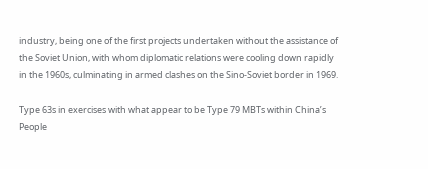industry, being one of the first projects undertaken without the assistance of the Soviet Union, with whom diplomatic relations were cooling down rapidly in the 1960s, culminating in armed clashes on the Sino-Soviet border in 1969.

Type 63s in exercises with what appear to be Type 79 MBTs within China’s People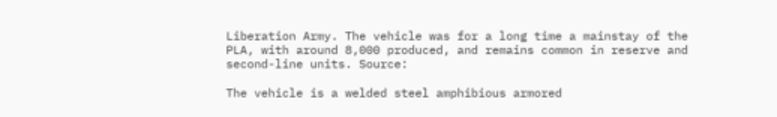Liberation Army. The vehicle was for a long time a mainstay of the PLA, with around 8,000 produced, and remains common in reserve and second-line units. Source:

The vehicle is a welded steel amphibious armored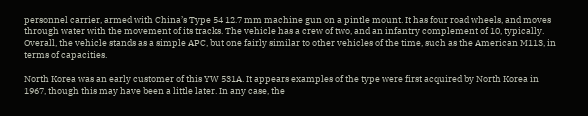personnel carrier, armed with China’s Type 54 12.7 mm machine gun on a pintle mount. It has four road wheels, and moves through water with the movement of its tracks. The vehicle has a crew of two, and an infantry complement of 10, typically. Overall, the vehicle stands as a simple APC, but one fairly similar to other vehicles of the time, such as the American M113, in terms of capacities.

North Korea was an early customer of this YW 531A. It appears examples of the type were first acquired by North Korea in 1967, though this may have been a little later. In any case, the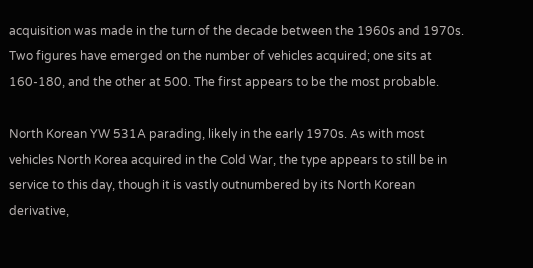acquisition was made in the turn of the decade between the 1960s and 1970s. Two figures have emerged on the number of vehicles acquired; one sits at 160-180, and the other at 500. The first appears to be the most probable.

North Korean YW 531A parading, likely in the early 1970s. As with most vehicles North Korea acquired in the Cold War, the type appears to still be in service to this day, though it is vastly outnumbered by its North Korean derivative,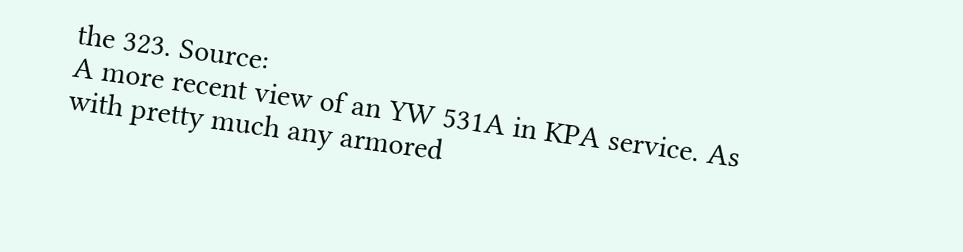the 323. Source:
A more recent view of an YW 531A in KPA service. As with pretty much any armored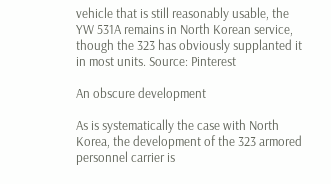vehicle that is still reasonably usable, the YW 531A remains in North Korean service, though the 323 has obviously supplanted it in most units. Source: Pinterest

An obscure development

As is systematically the case with North Korea, the development of the 323 armored personnel carrier is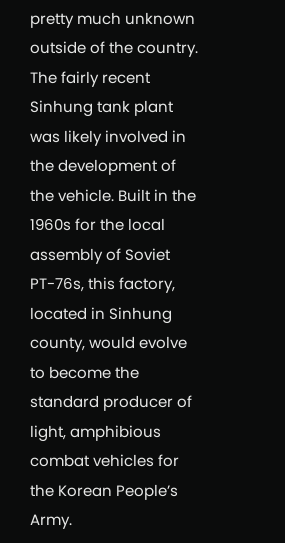pretty much unknown outside of the country. The fairly recent Sinhung tank plant was likely involved in the development of the vehicle. Built in the 1960s for the local assembly of Soviet PT-76s, this factory, located in Sinhung county, would evolve to become the standard producer of light, amphibious combat vehicles for the Korean People’s Army.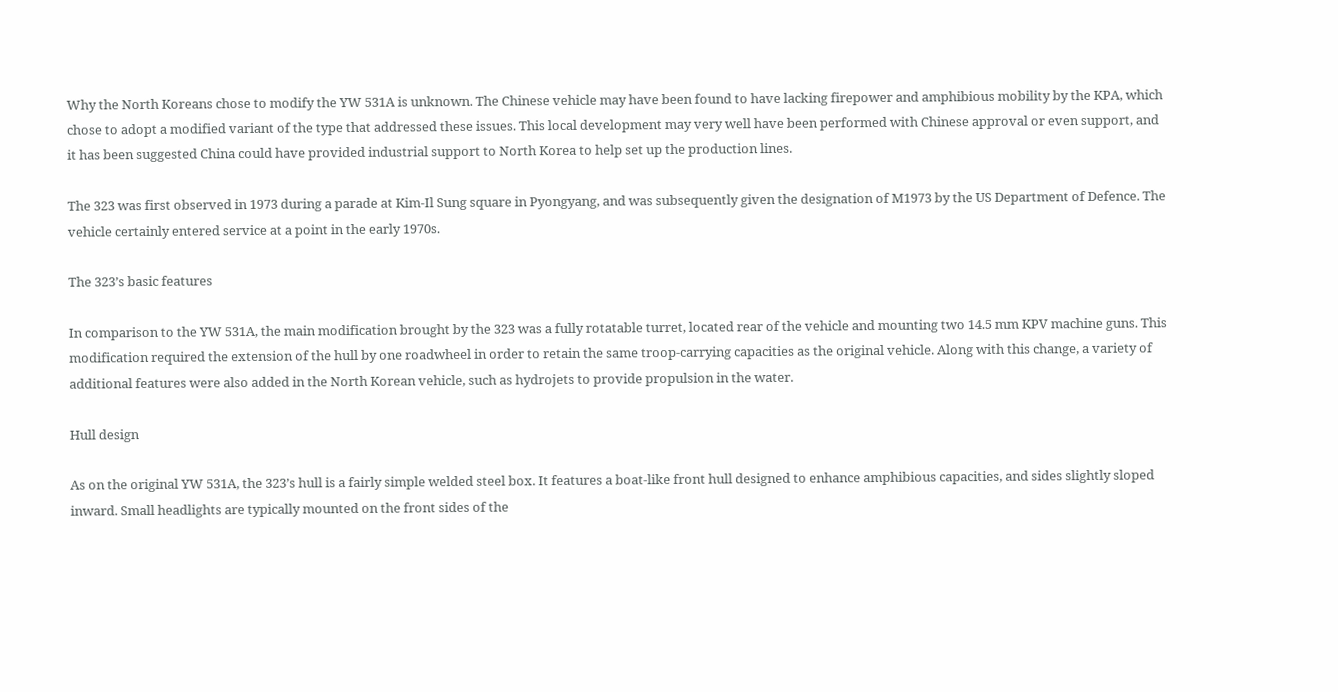Why the North Koreans chose to modify the YW 531A is unknown. The Chinese vehicle may have been found to have lacking firepower and amphibious mobility by the KPA, which chose to adopt a modified variant of the type that addressed these issues. This local development may very well have been performed with Chinese approval or even support, and it has been suggested China could have provided industrial support to North Korea to help set up the production lines.

The 323 was first observed in 1973 during a parade at Kim-Il Sung square in Pyongyang, and was subsequently given the designation of M1973 by the US Department of Defence. The vehicle certainly entered service at a point in the early 1970s.

The 323’s basic features

In comparison to the YW 531A, the main modification brought by the 323 was a fully rotatable turret, located rear of the vehicle and mounting two 14.5 mm KPV machine guns. This modification required the extension of the hull by one roadwheel in order to retain the same troop-carrying capacities as the original vehicle. Along with this change, a variety of additional features were also added in the North Korean vehicle, such as hydrojets to provide propulsion in the water.

Hull design

As on the original YW 531A, the 323’s hull is a fairly simple welded steel box. It features a boat-like front hull designed to enhance amphibious capacities, and sides slightly sloped inward. Small headlights are typically mounted on the front sides of the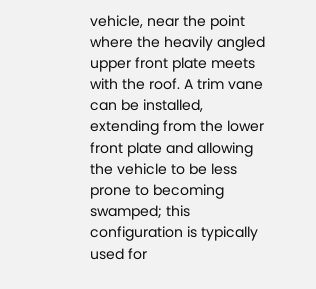vehicle, near the point where the heavily angled upper front plate meets with the roof. A trim vane can be installed, extending from the lower front plate and allowing the vehicle to be less prone to becoming swamped; this configuration is typically used for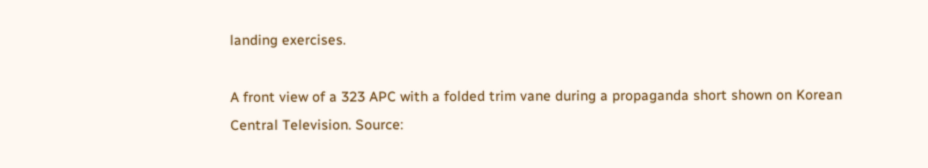landing exercises.

A front view of a 323 APC with a folded trim vane during a propaganda short shown on Korean Central Television. Source: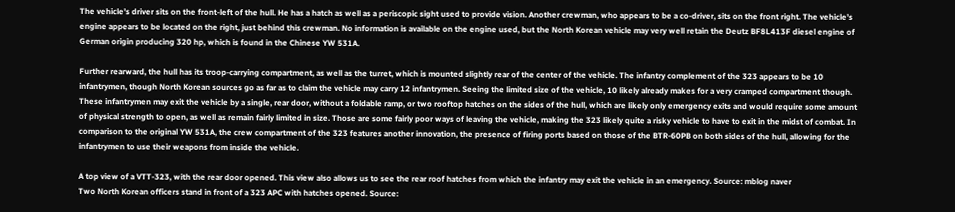The vehicle’s driver sits on the front-left of the hull. He has a hatch as well as a periscopic sight used to provide vision. Another crewman, who appears to be a co-driver, sits on the front right. The vehicle’s engine appears to be located on the right, just behind this crewman. No information is available on the engine used, but the North Korean vehicle may very well retain the Deutz BF8L413F diesel engine of German origin producing 320 hp, which is found in the Chinese YW 531A.

Further rearward, the hull has its troop-carrying compartment, as well as the turret, which is mounted slightly rear of the center of the vehicle. The infantry complement of the 323 appears to be 10 infantrymen, though North Korean sources go as far as to claim the vehicle may carry 12 infantrymen. Seeing the limited size of the vehicle, 10 likely already makes for a very cramped compartment though. These infantrymen may exit the vehicle by a single, rear door, without a foldable ramp, or two rooftop hatches on the sides of the hull, which are likely only emergency exits and would require some amount of physical strength to open, as well as remain fairly limited in size. Those are some fairly poor ways of leaving the vehicle, making the 323 likely quite a risky vehicle to have to exit in the midst of combat. In comparison to the original YW 531A, the crew compartment of the 323 features another innovation, the presence of firing ports based on those of the BTR-60PB on both sides of the hull, allowing for the infantrymen to use their weapons from inside the vehicle.

A top view of a VTT-323, with the rear door opened. This view also allows us to see the rear roof hatches from which the infantry may exit the vehicle in an emergency. Source: mblog naver
Two North Korean officers stand in front of a 323 APC with hatches opened. Source: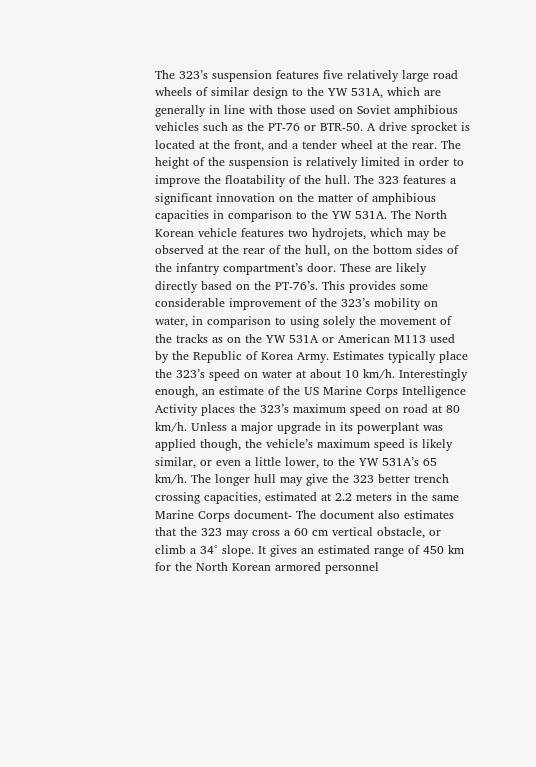The 323’s suspension features five relatively large road wheels of similar design to the YW 531A, which are generally in line with those used on Soviet amphibious vehicles such as the PT-76 or BTR-50. A drive sprocket is located at the front, and a tender wheel at the rear. The height of the suspension is relatively limited in order to improve the floatability of the hull. The 323 features a significant innovation on the matter of amphibious capacities in comparison to the YW 531A. The North Korean vehicle features two hydrojets, which may be observed at the rear of the hull, on the bottom sides of the infantry compartment’s door. These are likely directly based on the PT-76’s. This provides some considerable improvement of the 323’s mobility on water, in comparison to using solely the movement of the tracks as on the YW 531A or American M113 used by the Republic of Korea Army. Estimates typically place the 323’s speed on water at about 10 km/h. Interestingly enough, an estimate of the US Marine Corps Intelligence Activity places the 323’s maximum speed on road at 80 km/h. Unless a major upgrade in its powerplant was applied though, the vehicle’s maximum speed is likely similar, or even a little lower, to the YW 531A’s 65 km/h. The longer hull may give the 323 better trench crossing capacities, estimated at 2.2 meters in the same Marine Corps document- The document also estimates that the 323 may cross a 60 cm vertical obstacle, or climb a 34° slope. It gives an estimated range of 450 km for the North Korean armored personnel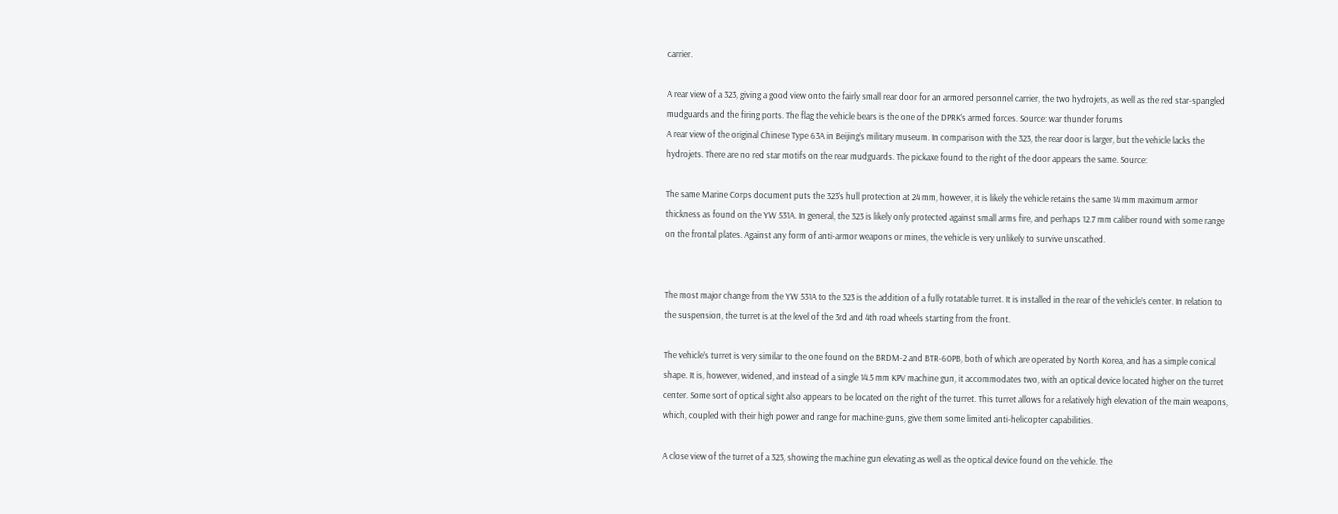carrier.

A rear view of a 323, giving a good view onto the fairly small rear door for an armored personnel carrier, the two hydrojets, as well as the red star-spangled mudguards and the firing ports. The flag the vehicle bears is the one of the DPRK’s armed forces. Source: war thunder forums
A rear view of the original Chinese Type 63A in Beijing’s military museum. In comparison with the 323, the rear door is larger, but the vehicle lacks the hydrojets. There are no red star motifs on the rear mudguards. The pickaxe found to the right of the door appears the same. Source:

The same Marine Corps document puts the 323’s hull protection at 24 mm, however, it is likely the vehicle retains the same 14 mm maximum armor thickness as found on the YW 531A. In general, the 323 is likely only protected against small arms fire, and perhaps 12.7 mm caliber round with some range on the frontal plates. Against any form of anti-armor weapons or mines, the vehicle is very unlikely to survive unscathed.


The most major change from the YW 531A to the 323 is the addition of a fully rotatable turret. It is installed in the rear of the vehicle’s center. In relation to the suspension, the turret is at the level of the 3rd and 4th road wheels starting from the front.

The vehicle’s turret is very similar to the one found on the BRDM-2 and BTR-60PB, both of which are operated by North Korea, and has a simple conical shape. It is, however, widened, and instead of a single 14.5 mm KPV machine gun, it accommodates two, with an optical device located higher on the turret center. Some sort of optical sight also appears to be located on the right of the turret. This turret allows for a relatively high elevation of the main weapons, which, coupled with their high power and range for machine-guns, give them some limited anti-helicopter capabilities.

A close view of the turret of a 323, showing the machine gun elevating as well as the optical device found on the vehicle. The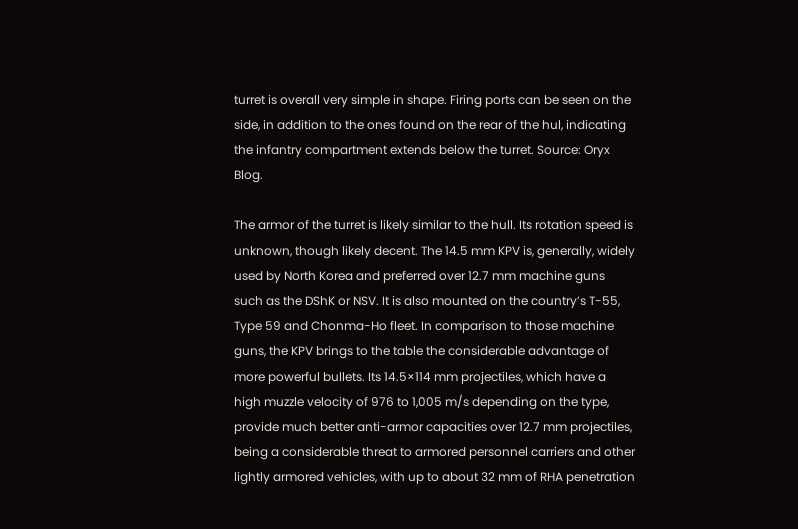turret is overall very simple in shape. Firing ports can be seen on the side, in addition to the ones found on the rear of the hul, indicating the infantry compartment extends below the turret. Source: Oryx Blog.

The armor of the turret is likely similar to the hull. Its rotation speed is unknown, though likely decent. The 14.5 mm KPV is, generally, widely used by North Korea and preferred over 12.7 mm machine guns such as the DShK or NSV. It is also mounted on the country’s T-55, Type 59 and Chonma-Ho fleet. In comparison to those machine guns, the KPV brings to the table the considerable advantage of more powerful bullets. Its 14.5×114 mm projectiles, which have a high muzzle velocity of 976 to 1,005 m/s depending on the type, provide much better anti-armor capacities over 12.7 mm projectiles, being a considerable threat to armored personnel carriers and other lightly armored vehicles, with up to about 32 mm of RHA penetration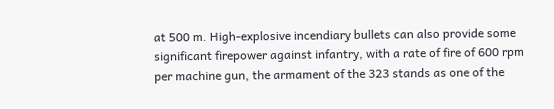at 500 m. High-explosive incendiary bullets can also provide some significant firepower against infantry, with a rate of fire of 600 rpm per machine gun, the armament of the 323 stands as one of the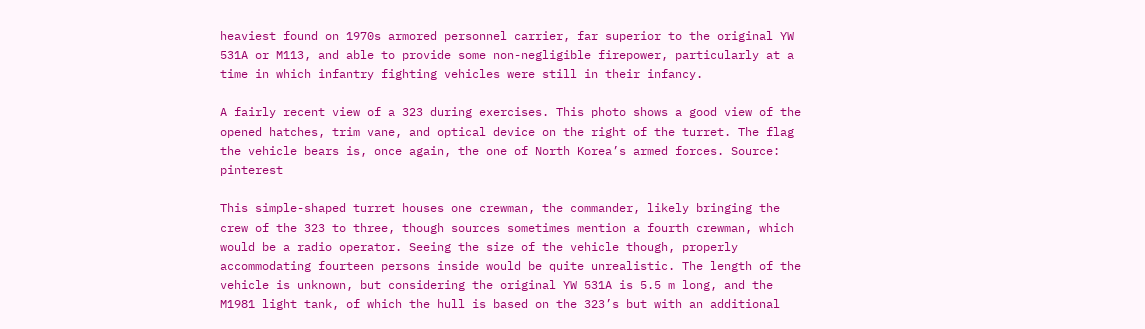heaviest found on 1970s armored personnel carrier, far superior to the original YW 531A or M113, and able to provide some non-negligible firepower, particularly at a time in which infantry fighting vehicles were still in their infancy.

A fairly recent view of a 323 during exercises. This photo shows a good view of the opened hatches, trim vane, and optical device on the right of the turret. The flag the vehicle bears is, once again, the one of North Korea’s armed forces. Source: pinterest

This simple-shaped turret houses one crewman, the commander, likely bringing the crew of the 323 to three, though sources sometimes mention a fourth crewman, which would be a radio operator. Seeing the size of the vehicle though, properly accommodating fourteen persons inside would be quite unrealistic. The length of the vehicle is unknown, but considering the original YW 531A is 5.5 m long, and the M1981 light tank, of which the hull is based on the 323’s but with an additional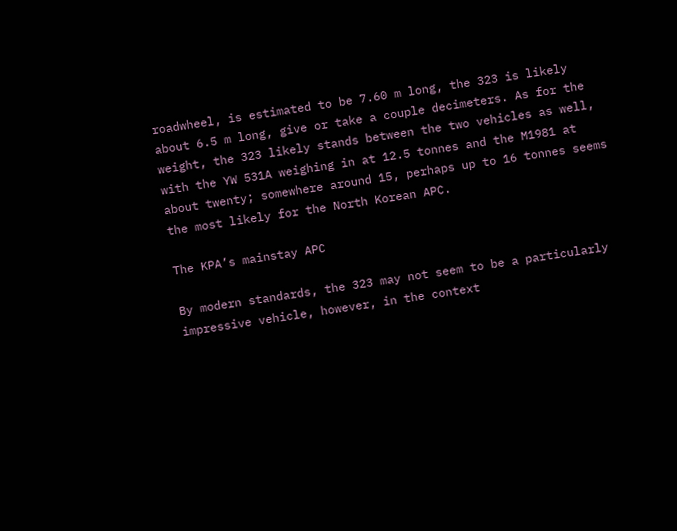roadwheel, is estimated to be 7.60 m long, the 323 is likely about 6.5 m long, give or take a couple decimeters. As for the weight, the 323 likely stands between the two vehicles as well, with the YW 531A weighing in at 12.5 tonnes and the M1981 at about twenty; somewhere around 15, perhaps up to 16 tonnes seems the most likely for the North Korean APC.

The KPA’s mainstay APC

By modern standards, the 323 may not seem to be a particularly impressive vehicle, however, in the context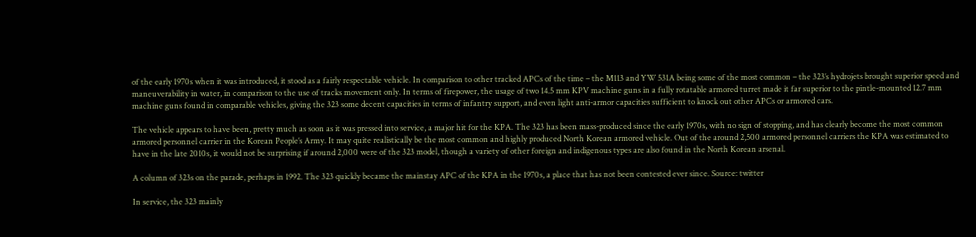of the early 1970s when it was introduced, it stood as a fairly respectable vehicle. In comparison to other tracked APCs of the time – the M113 and YW 531A being some of the most common – the 323’s hydrojets brought superior speed and maneuverability in water, in comparison to the use of tracks movement only. In terms of firepower, the usage of two 14.5 mm KPV machine guns in a fully rotatable armored turret made it far superior to the pintle-mounted 12.7 mm machine guns found in comparable vehicles, giving the 323 some decent capacities in terms of infantry support, and even light anti-armor capacities sufficient to knock out other APCs or armored cars.

The vehicle appears to have been, pretty much as soon as it was pressed into service, a major hit for the KPA. The 323 has been mass-produced since the early 1970s, with no sign of stopping, and has clearly become the most common armored personnel carrier in the Korean People’s Army. It may quite realistically be the most common and highly produced North Korean armored vehicle. Out of the around 2,500 armored personnel carriers the KPA was estimated to have in the late 2010s, it would not be surprising if around 2,000 were of the 323 model, though a variety of other foreign and indigenous types are also found in the North Korean arsenal.

A column of 323s on the parade, perhaps in 1992. The 323 quickly became the mainstay APC of the KPA in the 1970s, a place that has not been contested ever since. Source: twitter

In service, the 323 mainly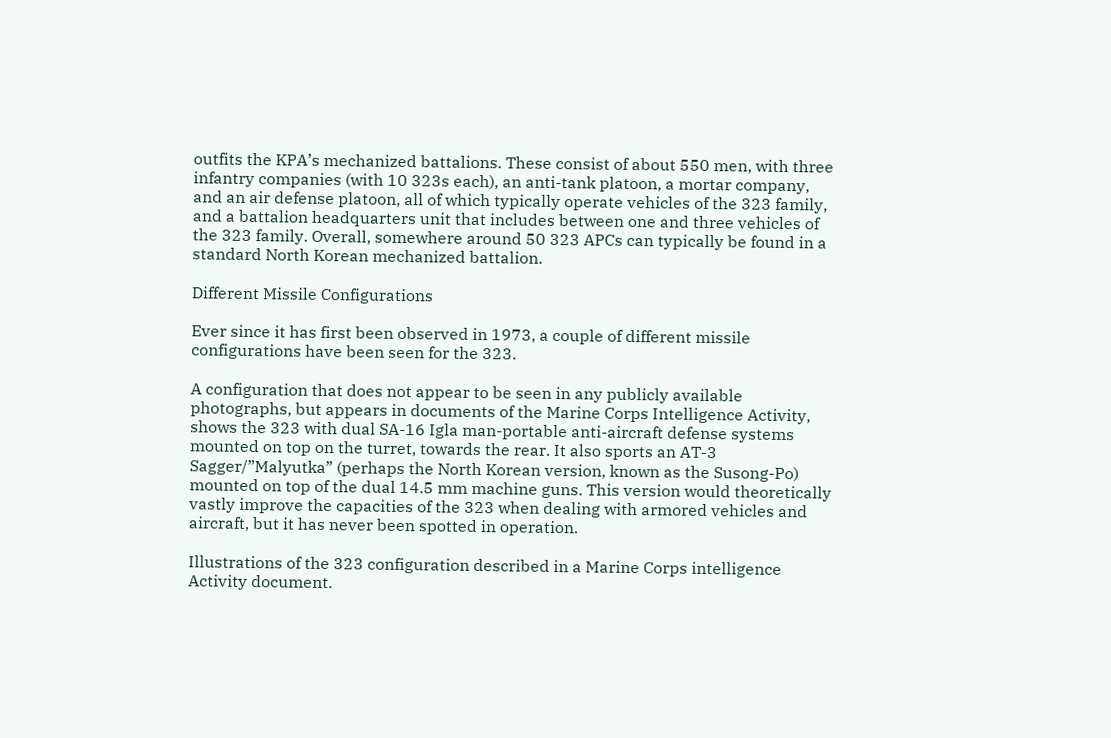outfits the KPA’s mechanized battalions. These consist of about 550 men, with three infantry companies (with 10 323s each), an anti-tank platoon, a mortar company, and an air defense platoon, all of which typically operate vehicles of the 323 family, and a battalion headquarters unit that includes between one and three vehicles of the 323 family. Overall, somewhere around 50 323 APCs can typically be found in a standard North Korean mechanized battalion.

Different Missile Configurations

Ever since it has first been observed in 1973, a couple of different missile configurations have been seen for the 323.

A configuration that does not appear to be seen in any publicly available photographs, but appears in documents of the Marine Corps Intelligence Activity, shows the 323 with dual SA-16 Igla man-portable anti-aircraft defense systems mounted on top on the turret, towards the rear. It also sports an AT-3 Sagger/”Malyutka” (perhaps the North Korean version, known as the Susong-Po) mounted on top of the dual 14.5 mm machine guns. This version would theoretically vastly improve the capacities of the 323 when dealing with armored vehicles and aircraft, but it has never been spotted in operation.

Illustrations of the 323 configuration described in a Marine Corps intelligence Activity document.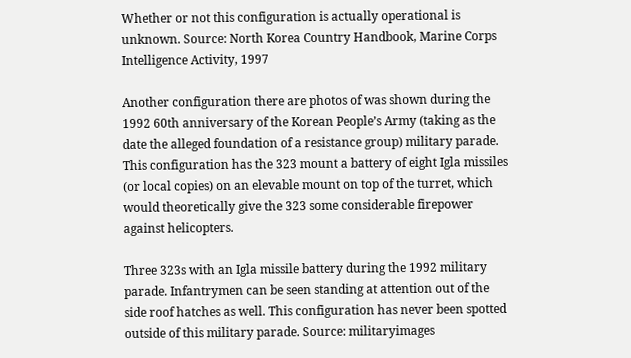Whether or not this configuration is actually operational is unknown. Source: North Korea Country Handbook, Marine Corps Intelligence Activity, 1997

Another configuration there are photos of was shown during the 1992 60th anniversary of the Korean People’s Army (taking as the date the alleged foundation of a resistance group) military parade. This configuration has the 323 mount a battery of eight Igla missiles (or local copies) on an elevable mount on top of the turret, which would theoretically give the 323 some considerable firepower against helicopters.

Three 323s with an Igla missile battery during the 1992 military parade. Infantrymen can be seen standing at attention out of the side roof hatches as well. This configuration has never been spotted outside of this military parade. Source: militaryimages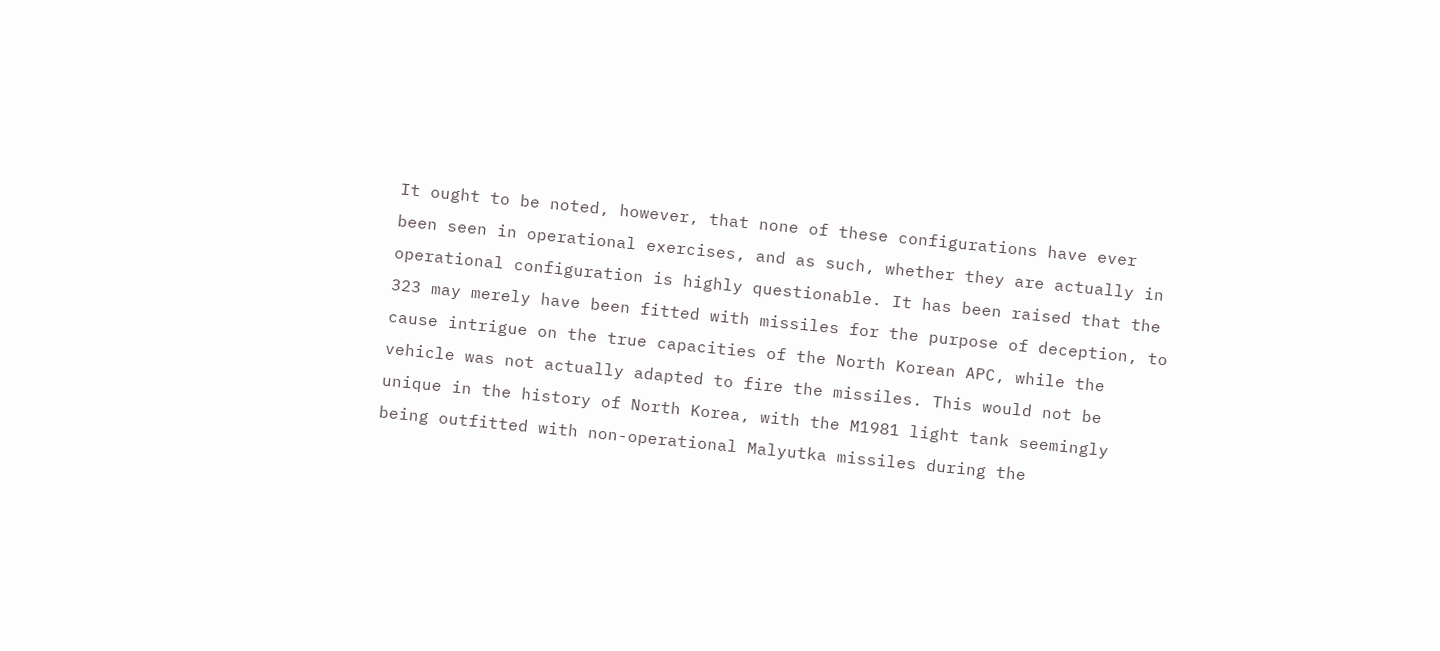It ought to be noted, however, that none of these configurations have ever been seen in operational exercises, and as such, whether they are actually in operational configuration is highly questionable. It has been raised that the 323 may merely have been fitted with missiles for the purpose of deception, to cause intrigue on the true capacities of the North Korean APC, while the vehicle was not actually adapted to fire the missiles. This would not be unique in the history of North Korea, with the M1981 light tank seemingly being outfitted with non-operational Malyutka missiles during the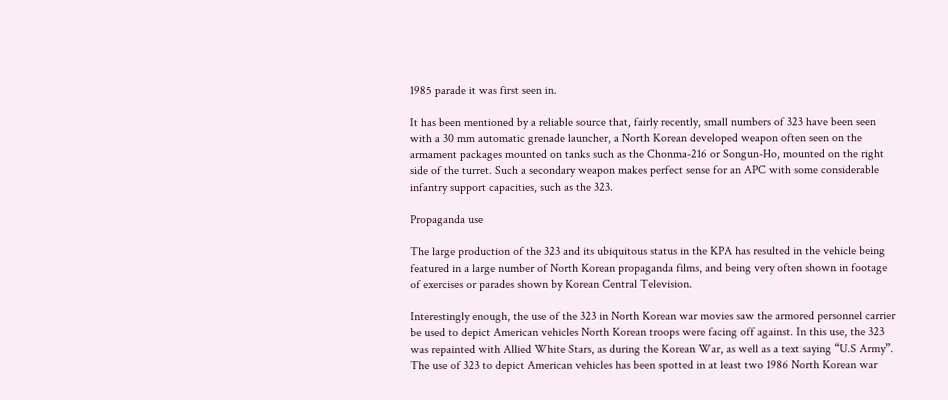1985 parade it was first seen in.

It has been mentioned by a reliable source that, fairly recently, small numbers of 323 have been seen with a 30 mm automatic grenade launcher, a North Korean developed weapon often seen on the armament packages mounted on tanks such as the Chonma-216 or Songun-Ho, mounted on the right side of the turret. Such a secondary weapon makes perfect sense for an APC with some considerable infantry support capacities, such as the 323.

Propaganda use

The large production of the 323 and its ubiquitous status in the KPA has resulted in the vehicle being featured in a large number of North Korean propaganda films, and being very often shown in footage of exercises or parades shown by Korean Central Television.

Interestingly enough, the use of the 323 in North Korean war movies saw the armored personnel carrier be used to depict American vehicles North Korean troops were facing off against. In this use, the 323 was repainted with Allied White Stars, as during the Korean War, as well as a text saying “U.S Army”. The use of 323 to depict American vehicles has been spotted in at least two 1986 North Korean war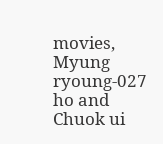movies, Myung ryoung-027 ho and Chuok ui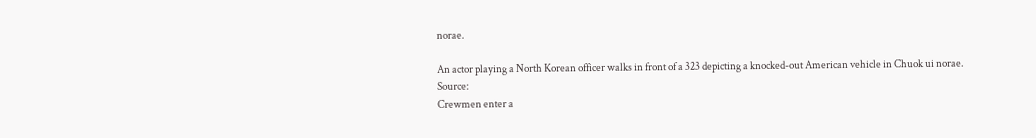norae.

An actor playing a North Korean officer walks in front of a 323 depicting a knocked-out American vehicle in Chuok ui norae. Source:
Crewmen enter a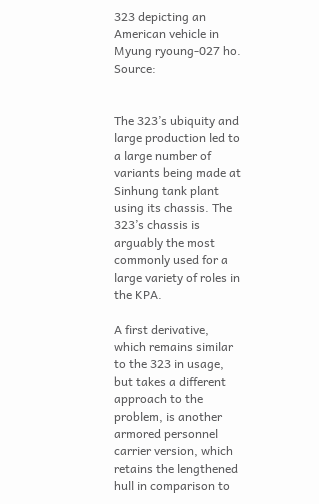323 depicting an American vehicle in Myung ryoung-027 ho. Source:


The 323’s ubiquity and large production led to a large number of variants being made at Sinhung tank plant using its chassis. The 323’s chassis is arguably the most commonly used for a large variety of roles in the KPA.

A first derivative, which remains similar to the 323 in usage, but takes a different approach to the problem, is another armored personnel carrier version, which retains the lengthened hull in comparison to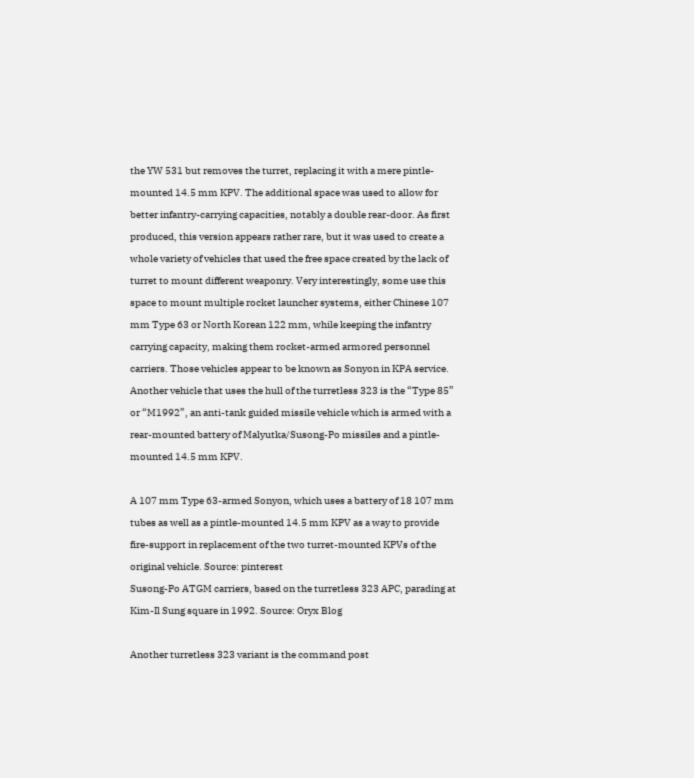the YW 531 but removes the turret, replacing it with a mere pintle-mounted 14.5 mm KPV. The additional space was used to allow for better infantry-carrying capacities, notably a double rear-door. As first produced, this version appears rather rare, but it was used to create a whole variety of vehicles that used the free space created by the lack of turret to mount different weaponry. Very interestingly, some use this space to mount multiple rocket launcher systems, either Chinese 107 mm Type 63 or North Korean 122 mm, while keeping the infantry carrying capacity, making them rocket-armed armored personnel carriers. Those vehicles appear to be known as Sonyon in KPA service. Another vehicle that uses the hull of the turretless 323 is the “Type 85” or “M1992”, an anti-tank guided missile vehicle which is armed with a rear-mounted battery of Malyutka/Susong-Po missiles and a pintle-mounted 14.5 mm KPV.

A 107 mm Type 63-armed Sonyon, which uses a battery of 18 107 mm tubes as well as a pintle-mounted 14.5 mm KPV as a way to provide fire-support in replacement of the two turret-mounted KPVs of the original vehicle. Source: pinterest
Susong-Po ATGM carriers, based on the turretless 323 APC, parading at Kim-Il Sung square in 1992. Source: Oryx Blog

Another turretless 323 variant is the command post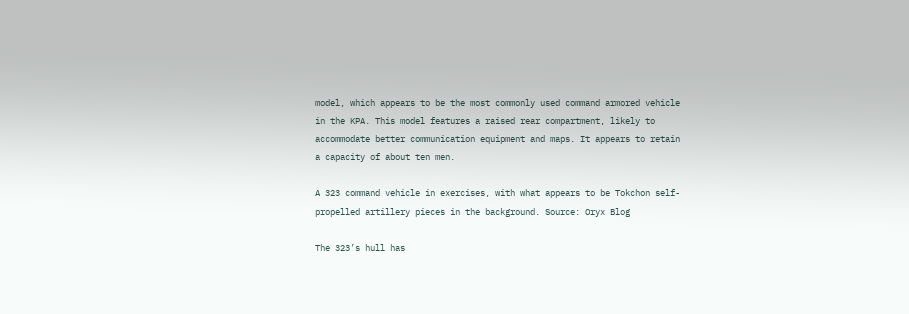model, which appears to be the most commonly used command armored vehicle in the KPA. This model features a raised rear compartment, likely to accommodate better communication equipment and maps. It appears to retain a capacity of about ten men.

A 323 command vehicle in exercises, with what appears to be Tokchon self-propelled artillery pieces in the background. Source: Oryx Blog

The 323’s hull has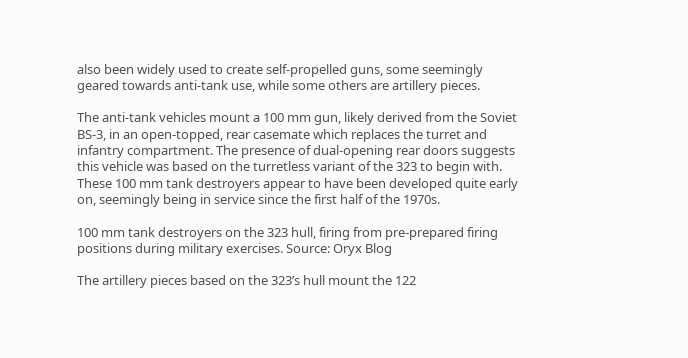also been widely used to create self-propelled guns, some seemingly geared towards anti-tank use, while some others are artillery pieces.

The anti-tank vehicles mount a 100 mm gun, likely derived from the Soviet BS-3, in an open-topped, rear casemate which replaces the turret and infantry compartment. The presence of dual-opening rear doors suggests this vehicle was based on the turretless variant of the 323 to begin with. These 100 mm tank destroyers appear to have been developed quite early on, seemingly being in service since the first half of the 1970s.

100 mm tank destroyers on the 323 hull, firing from pre-prepared firing positions during military exercises. Source: Oryx Blog

The artillery pieces based on the 323’s hull mount the 122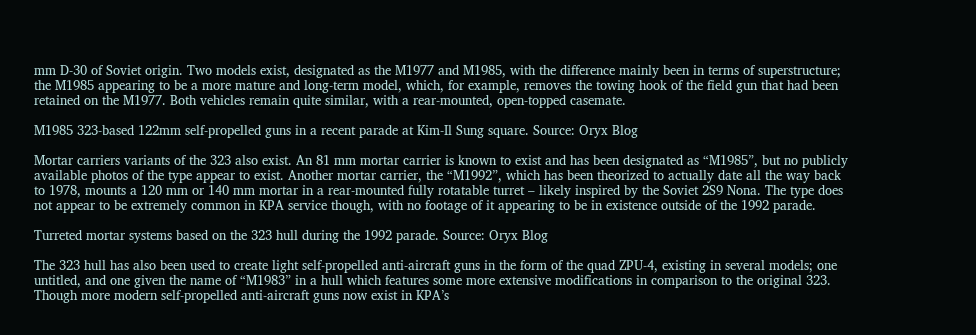mm D-30 of Soviet origin. Two models exist, designated as the M1977 and M1985, with the difference mainly been in terms of superstructure; the M1985 appearing to be a more mature and long-term model, which, for example, removes the towing hook of the field gun that had been retained on the M1977. Both vehicles remain quite similar, with a rear-mounted, open-topped casemate.

M1985 323-based 122mm self-propelled guns in a recent parade at Kim-Il Sung square. Source: Oryx Blog

Mortar carriers variants of the 323 also exist. An 81 mm mortar carrier is known to exist and has been designated as “M1985”, but no publicly available photos of the type appear to exist. Another mortar carrier, the “M1992”, which has been theorized to actually date all the way back to 1978, mounts a 120 mm or 140 mm mortar in a rear-mounted fully rotatable turret – likely inspired by the Soviet 2S9 Nona. The type does not appear to be extremely common in KPA service though, with no footage of it appearing to be in existence outside of the 1992 parade.

Turreted mortar systems based on the 323 hull during the 1992 parade. Source: Oryx Blog

The 323 hull has also been used to create light self-propelled anti-aircraft guns in the form of the quad ZPU-4, existing in several models; one untitled, and one given the name of “M1983” in a hull which features some more extensive modifications in comparison to the original 323. Though more modern self-propelled anti-aircraft guns now exist in KPA’s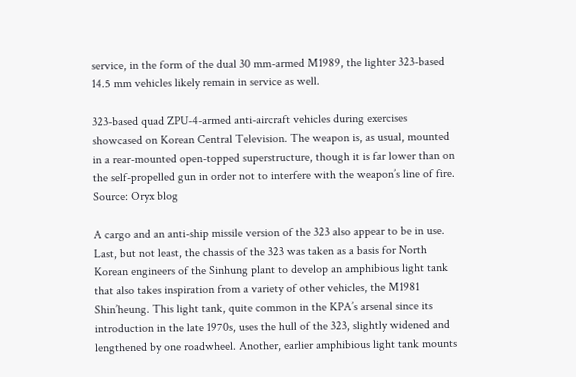service, in the form of the dual 30 mm-armed M1989, the lighter 323-based 14.5 mm vehicles likely remain in service as well.

323-based quad ZPU-4-armed anti-aircraft vehicles during exercises showcased on Korean Central Television. The weapon is, as usual, mounted in a rear-mounted open-topped superstructure, though it is far lower than on the self-propelled gun in order not to interfere with the weapon’s line of fire. Source: Oryx blog

A cargo and an anti-ship missile version of the 323 also appear to be in use. Last, but not least, the chassis of the 323 was taken as a basis for North Korean engineers of the Sinhung plant to develop an amphibious light tank that also takes inspiration from a variety of other vehicles, the M1981 Shin’heung. This light tank, quite common in the KPA’s arsenal since its introduction in the late 1970s, uses the hull of the 323, slightly widened and lengthened by one roadwheel. Another, earlier amphibious light tank mounts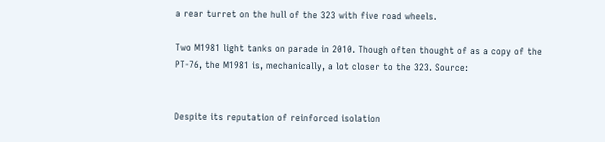a rear turret on the hull of the 323 with five road wheels.

Two M1981 light tanks on parade in 2010. Though often thought of as a copy of the PT-76, the M1981 is, mechanically, a lot closer to the 323. Source:


Despite its reputation of reinforced isolation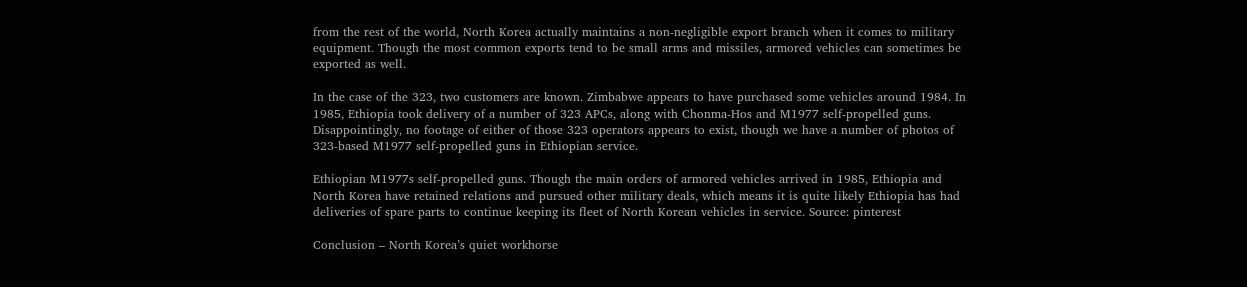from the rest of the world, North Korea actually maintains a non-negligible export branch when it comes to military equipment. Though the most common exports tend to be small arms and missiles, armored vehicles can sometimes be exported as well.

In the case of the 323, two customers are known. Zimbabwe appears to have purchased some vehicles around 1984. In 1985, Ethiopia took delivery of a number of 323 APCs, along with Chonma-Hos and M1977 self-propelled guns. Disappointingly, no footage of either of those 323 operators appears to exist, though we have a number of photos of 323-based M1977 self-propelled guns in Ethiopian service.

Ethiopian M1977s self-propelled guns. Though the main orders of armored vehicles arrived in 1985, Ethiopia and North Korea have retained relations and pursued other military deals, which means it is quite likely Ethiopia has had deliveries of spare parts to continue keeping its fleet of North Korean vehicles in service. Source: pinterest

Conclusion – North Korea’s quiet workhorse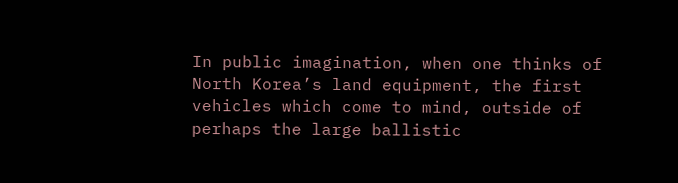In public imagination, when one thinks of North Korea’s land equipment, the first vehicles which come to mind, outside of perhaps the large ballistic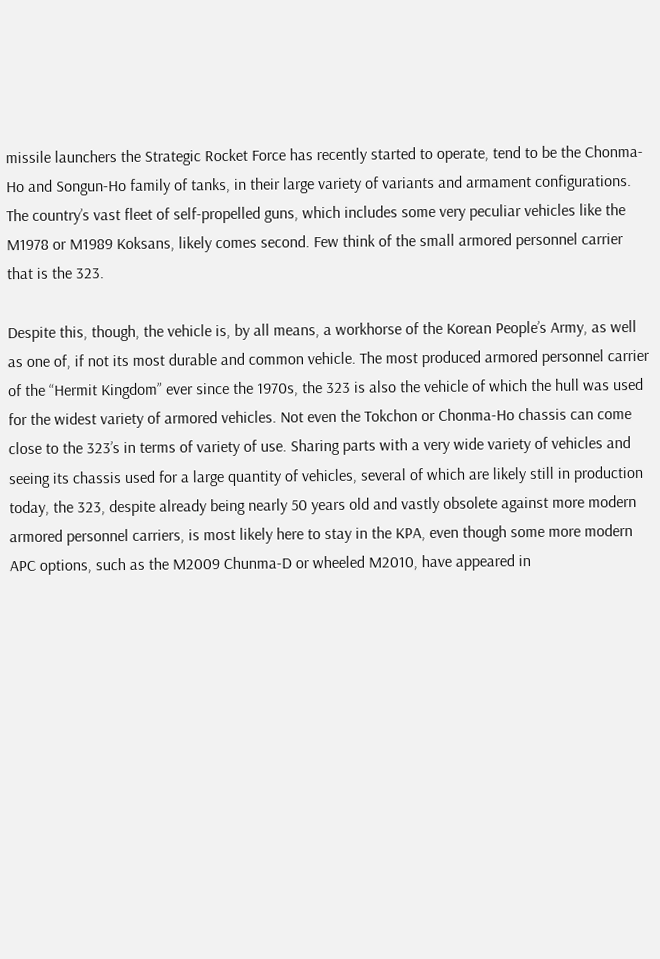missile launchers the Strategic Rocket Force has recently started to operate, tend to be the Chonma-Ho and Songun-Ho family of tanks, in their large variety of variants and armament configurations. The country’s vast fleet of self-propelled guns, which includes some very peculiar vehicles like the M1978 or M1989 Koksans, likely comes second. Few think of the small armored personnel carrier that is the 323.

Despite this, though, the vehicle is, by all means, a workhorse of the Korean People’s Army, as well as one of, if not its most durable and common vehicle. The most produced armored personnel carrier of the “Hermit Kingdom” ever since the 1970s, the 323 is also the vehicle of which the hull was used for the widest variety of armored vehicles. Not even the Tokchon or Chonma-Ho chassis can come close to the 323’s in terms of variety of use. Sharing parts with a very wide variety of vehicles and seeing its chassis used for a large quantity of vehicles, several of which are likely still in production today, the 323, despite already being nearly 50 years old and vastly obsolete against more modern armored personnel carriers, is most likely here to stay in the KPA, even though some more modern APC options, such as the M2009 Chunma-D or wheeled M2010, have appeared in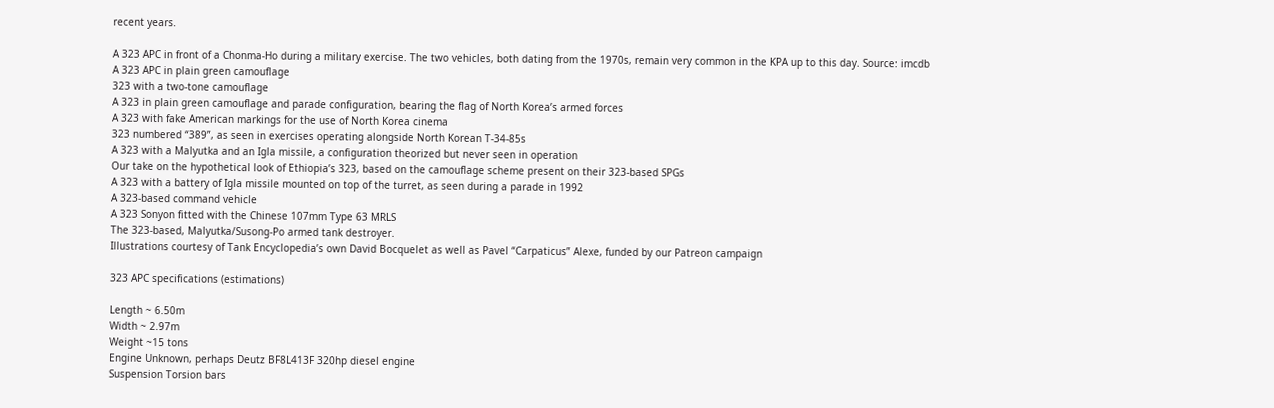recent years.

A 323 APC in front of a Chonma-Ho during a military exercise. The two vehicles, both dating from the 1970s, remain very common in the KPA up to this day. Source: imcdb
A 323 APC in plain green camouflage
323 with a two-tone camouflage
A 323 in plain green camouflage and parade configuration, bearing the flag of North Korea’s armed forces
A 323 with fake American markings for the use of North Korea cinema
323 numbered “389”, as seen in exercises operating alongside North Korean T-34-85s
A 323 with a Malyutka and an Igla missile, a configuration theorized but never seen in operation
Our take on the hypothetical look of Ethiopia’s 323, based on the camouflage scheme present on their 323-based SPGs
A 323 with a battery of Igla missile mounted on top of the turret, as seen during a parade in 1992
A 323-based command vehicle
A 323 Sonyon fitted with the Chinese 107mm Type 63 MRLS
The 323-based, Malyutka/Susong-Po armed tank destroyer.
Illustrations courtesy of Tank Encyclopedia’s own David Bocquelet as well as Pavel “Carpaticus” Alexe, funded by our Patreon campaign

323 APC specifications (estimations)

Length ~ 6.50m
Width ~ 2.97m
Weight ~15 tons
Engine Unknown, perhaps Deutz BF8L413F 320hp diesel engine
Suspension Torsion bars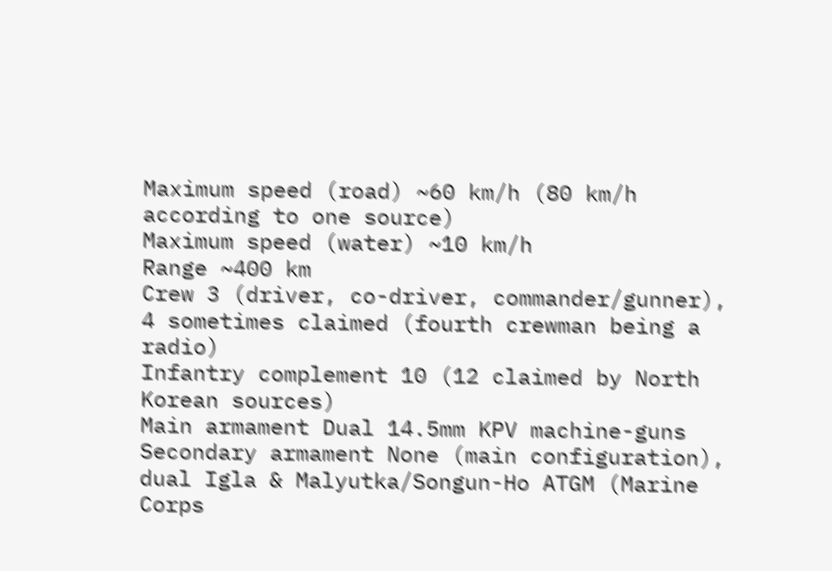Maximum speed (road) ~60 km/h (80 km/h according to one source)
Maximum speed (water) ~10 km/h
Range ~400 km
Crew 3 (driver, co-driver, commander/gunner), 4 sometimes claimed (fourth crewman being a radio)
Infantry complement 10 (12 claimed by North Korean sources)
Main armament Dual 14.5mm KPV machine-guns
Secondary armament None (main configuration), dual Igla & Malyutka/Songun-Ho ATGM (Marine Corps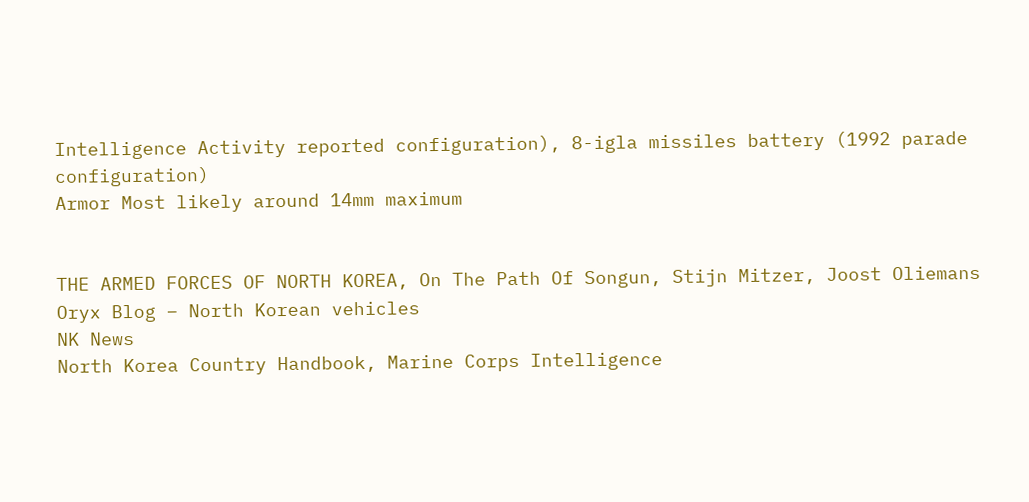Intelligence Activity reported configuration), 8-igla missiles battery (1992 parade configuration)
Armor Most likely around 14mm maximum


THE ARMED FORCES OF NORTH KOREA, On The Path Of Songun, Stijn Mitzer, Joost Oliemans
Oryx Blog – North Korean vehicles
NK News
North Korea Country Handbook, Marine Corps Intelligence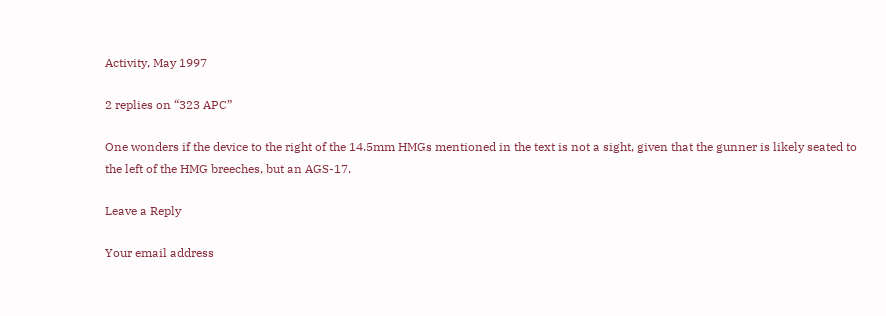Activity, May 1997

2 replies on “323 APC”

One wonders if the device to the right of the 14.5mm HMGs mentioned in the text is not a sight, given that the gunner is likely seated to the left of the HMG breeches, but an AGS-17.

Leave a Reply

Your email address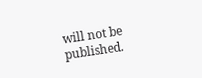will not be published.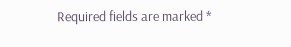Required fields are marked *